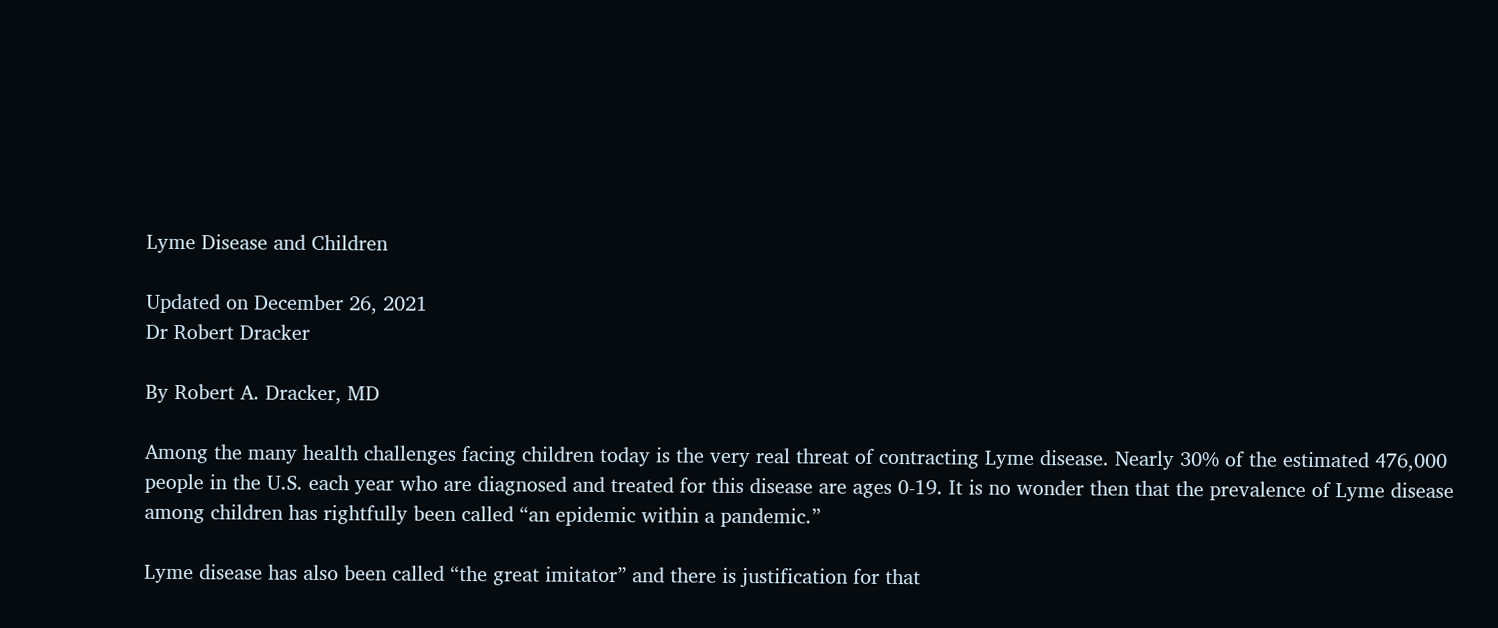Lyme Disease and Children

Updated on December 26, 2021
Dr Robert Dracker

By Robert A. Dracker, MD

Among the many health challenges facing children today is the very real threat of contracting Lyme disease. Nearly 30% of the estimated 476,000 people in the U.S. each year who are diagnosed and treated for this disease are ages 0-19. It is no wonder then that the prevalence of Lyme disease among children has rightfully been called “an epidemic within a pandemic.”

Lyme disease has also been called “the great imitator” and there is justification for that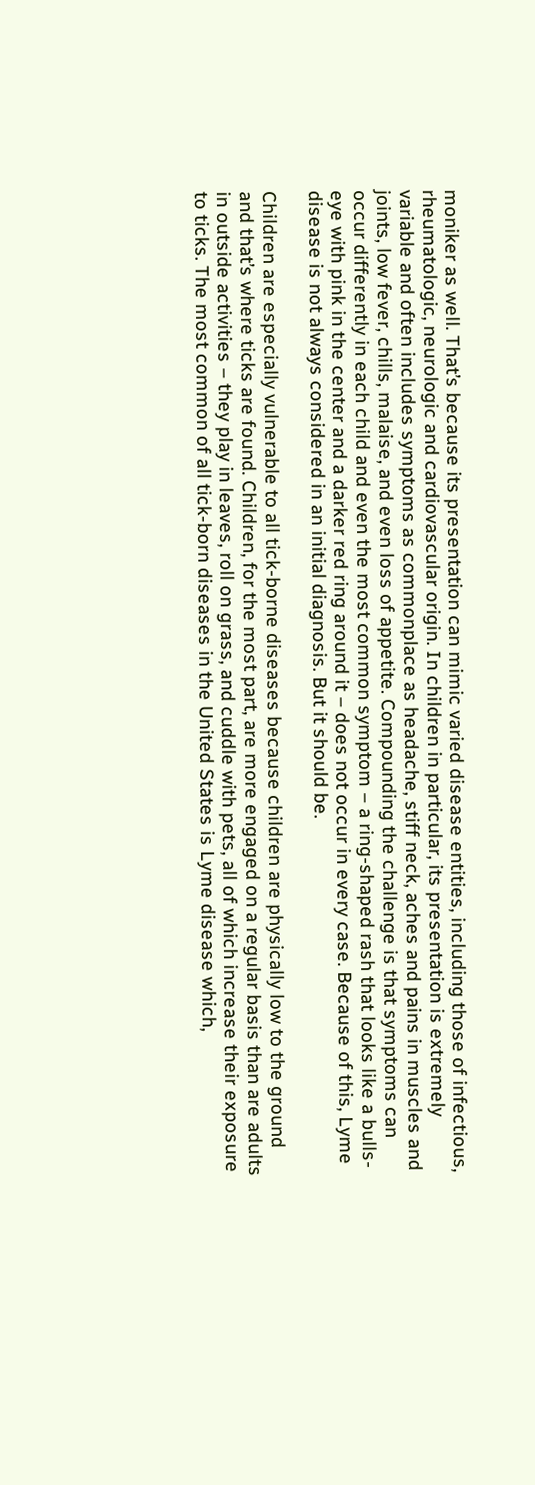moniker as well. That’s because its presentation can mimic varied disease entities, including those of infectious, rheumatologic, neurologic and cardiovascular origin. In children in particular, its presentation is extremely variable and often includes symptoms as commonplace as headache, stiff neck, aches and pains in muscles and joints, low fever, chills, malaise, and even loss of appetite. Compounding the challenge is that symptoms can occur differently in each child and even the most common symptom – a ring-shaped rash that looks like a bulls-eye with pink in the center and a darker red ring around it – does not occur in every case. Because of this, Lyme disease is not always considered in an initial diagnosis. But it should be.

Children are especially vulnerable to all tick-borne diseases because children are physically low to the ground and that’s where ticks are found. Children, for the most part, are more engaged on a regular basis than are adults in outside activities – they play in leaves, roll on grass, and cuddle with pets, all of which increase their exposure to ticks. The most common of all tick-born diseases in the United States is Lyme disease which,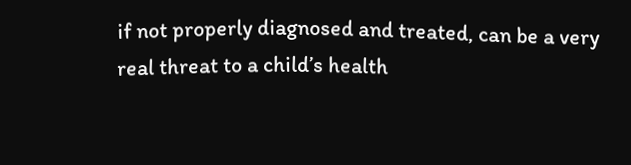if not properly diagnosed and treated, can be a very real threat to a child’s health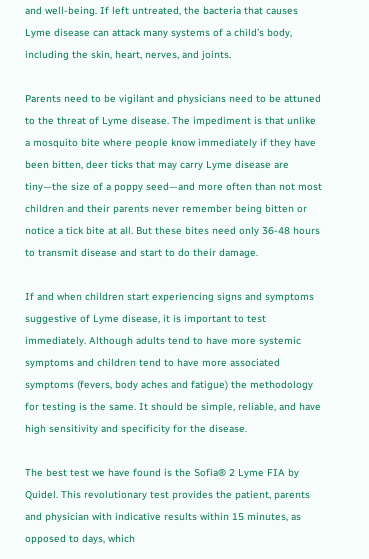and well-being. If left untreated, the bacteria that causes Lyme disease can attack many systems of a child’s body, including the skin, heart, nerves, and joints.

Parents need to be vigilant and physicians need to be attuned to the threat of Lyme disease. The impediment is that unlike a mosquito bite where people know immediately if they have been bitten, deer ticks that may carry Lyme disease are tiny—the size of a poppy seed—and more often than not most children and their parents never remember being bitten or notice a tick bite at all. But these bites need only 36-48 hours to transmit disease and start to do their damage.

If and when children start experiencing signs and symptoms suggestive of Lyme disease, it is important to test immediately. Although adults tend to have more systemic symptoms and children tend to have more associated symptoms (fevers, body aches and fatigue) the methodology for testing is the same. It should be simple, reliable, and have high sensitivity and specificity for the disease.

The best test we have found is the Sofia® 2 Lyme FIA by Quidel. This revolutionary test provides the patient, parents and physician with indicative results within 15 minutes, as opposed to days, which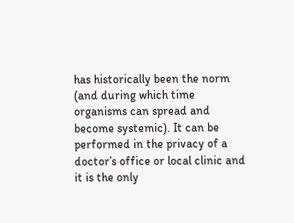has historically been the norm (and during which time organisms can spread and become systemic). It can be performed in the privacy of a doctor’s office or local clinic and it is the only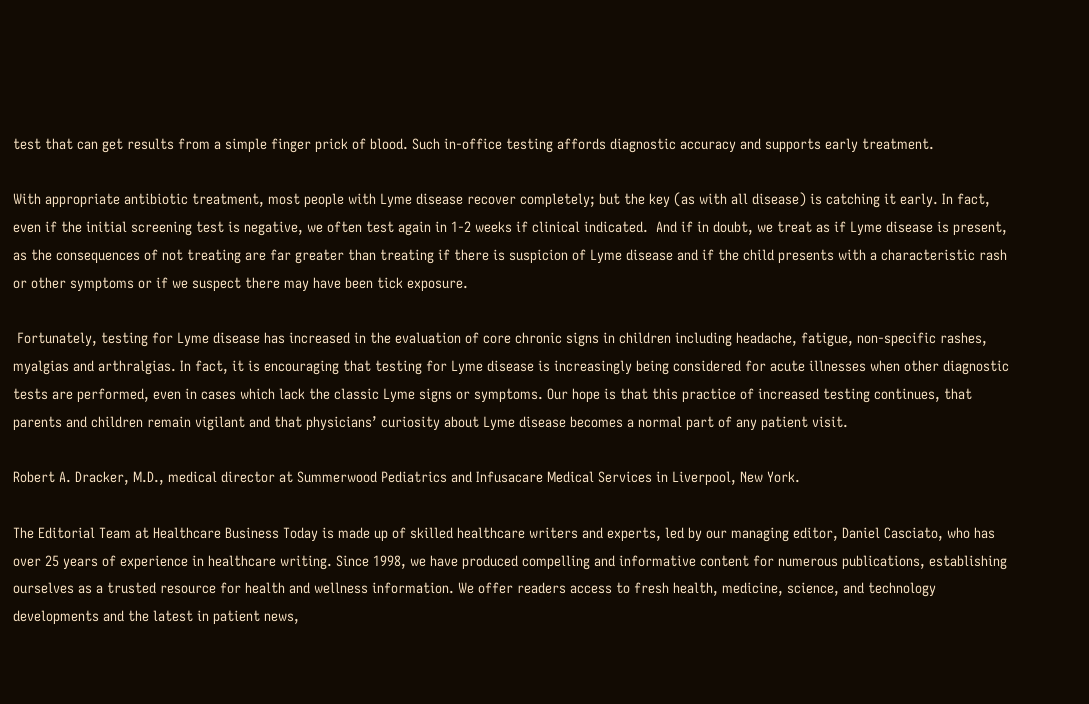test that can get results from a simple finger prick of blood. Such in-office testing affords diagnostic accuracy and supports early treatment.

With appropriate antibiotic treatment, most people with Lyme disease recover completely; but the key (as with all disease) is catching it early. In fact, even if the initial screening test is negative, we often test again in 1-2 weeks if clinical indicated.  And if in doubt, we treat as if Lyme disease is present, as the consequences of not treating are far greater than treating if there is suspicion of Lyme disease and if the child presents with a characteristic rash or other symptoms or if we suspect there may have been tick exposure.

 Fortunately, testing for Lyme disease has increased in the evaluation of core chronic signs in children including headache, fatigue, non-specific rashes, myalgias and arthralgias. In fact, it is encouraging that testing for Lyme disease is increasingly being considered for acute illnesses when other diagnostic tests are performed, even in cases which lack the classic Lyme signs or symptoms. Our hope is that this practice of increased testing continues, that parents and children remain vigilant and that physicians’ curiosity about Lyme disease becomes a normal part of any patient visit.

Robert A. Dracker, M.D., medical director at Summerwood Pediatrics and Infusacare Medical Services in Liverpool, New York.

The Editorial Team at Healthcare Business Today is made up of skilled healthcare writers and experts, led by our managing editor, Daniel Casciato, who has over 25 years of experience in healthcare writing. Since 1998, we have produced compelling and informative content for numerous publications, establishing ourselves as a trusted resource for health and wellness information. We offer readers access to fresh health, medicine, science, and technology developments and the latest in patient news,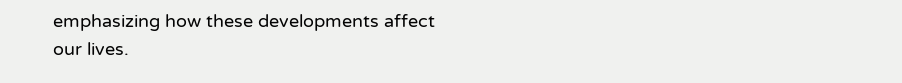emphasizing how these developments affect our lives.